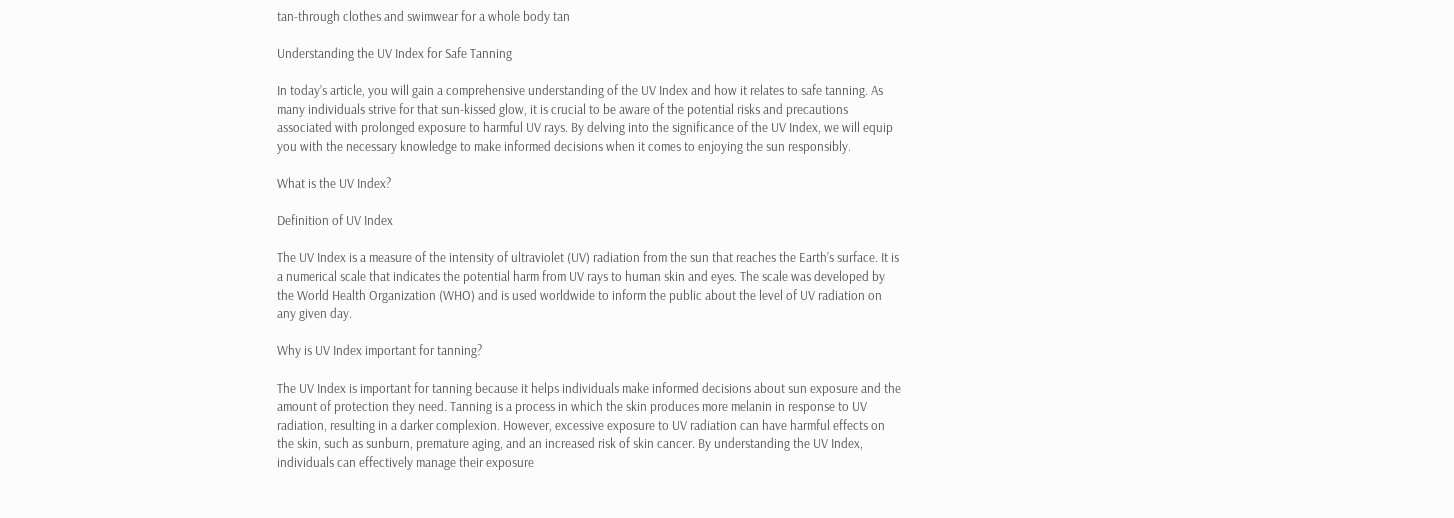tan-through clothes and swimwear for a whole body tan

Understanding the UV Index for Safe Tanning

In today’s article, you will gain a comprehensive understanding of the UV Index and how it relates to safe tanning. As many individuals strive for that sun-kissed glow, it is crucial to be aware of the potential risks and precautions associated with prolonged exposure to harmful UV rays. By delving into the significance of the UV Index, we will equip you with the necessary knowledge to make informed decisions when it comes to enjoying the sun responsibly.

What is the UV Index?

Definition of UV Index

The UV Index is a measure of the intensity of ultraviolet (UV) radiation from the sun that reaches the Earth’s surface. It is a numerical scale that indicates the potential harm from UV rays to human skin and eyes. The scale was developed by the World Health Organization (WHO) and is used worldwide to inform the public about the level of UV radiation on any given day.

Why is UV Index important for tanning?

The UV Index is important for tanning because it helps individuals make informed decisions about sun exposure and the amount of protection they need. Tanning is a process in which the skin produces more melanin in response to UV radiation, resulting in a darker complexion. However, excessive exposure to UV radiation can have harmful effects on the skin, such as sunburn, premature aging, and an increased risk of skin cancer. By understanding the UV Index, individuals can effectively manage their exposure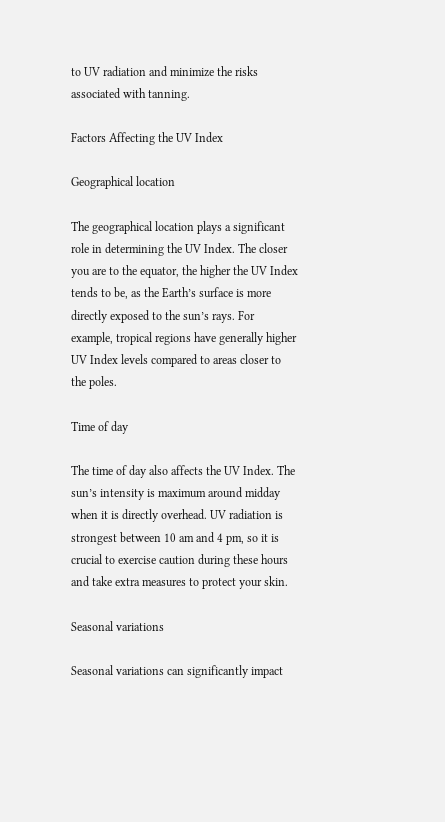to UV radiation and minimize the risks associated with tanning.

Factors Affecting the UV Index

Geographical location

The geographical location plays a significant role in determining the UV Index. The closer you are to the equator, the higher the UV Index tends to be, as the Earth’s surface is more directly exposed to the sun’s rays. For example, tropical regions have generally higher UV Index levels compared to areas closer to the poles.

Time of day

The time of day also affects the UV Index. The sun’s intensity is maximum around midday when it is directly overhead. UV radiation is strongest between 10 am and 4 pm, so it is crucial to exercise caution during these hours and take extra measures to protect your skin.

Seasonal variations

Seasonal variations can significantly impact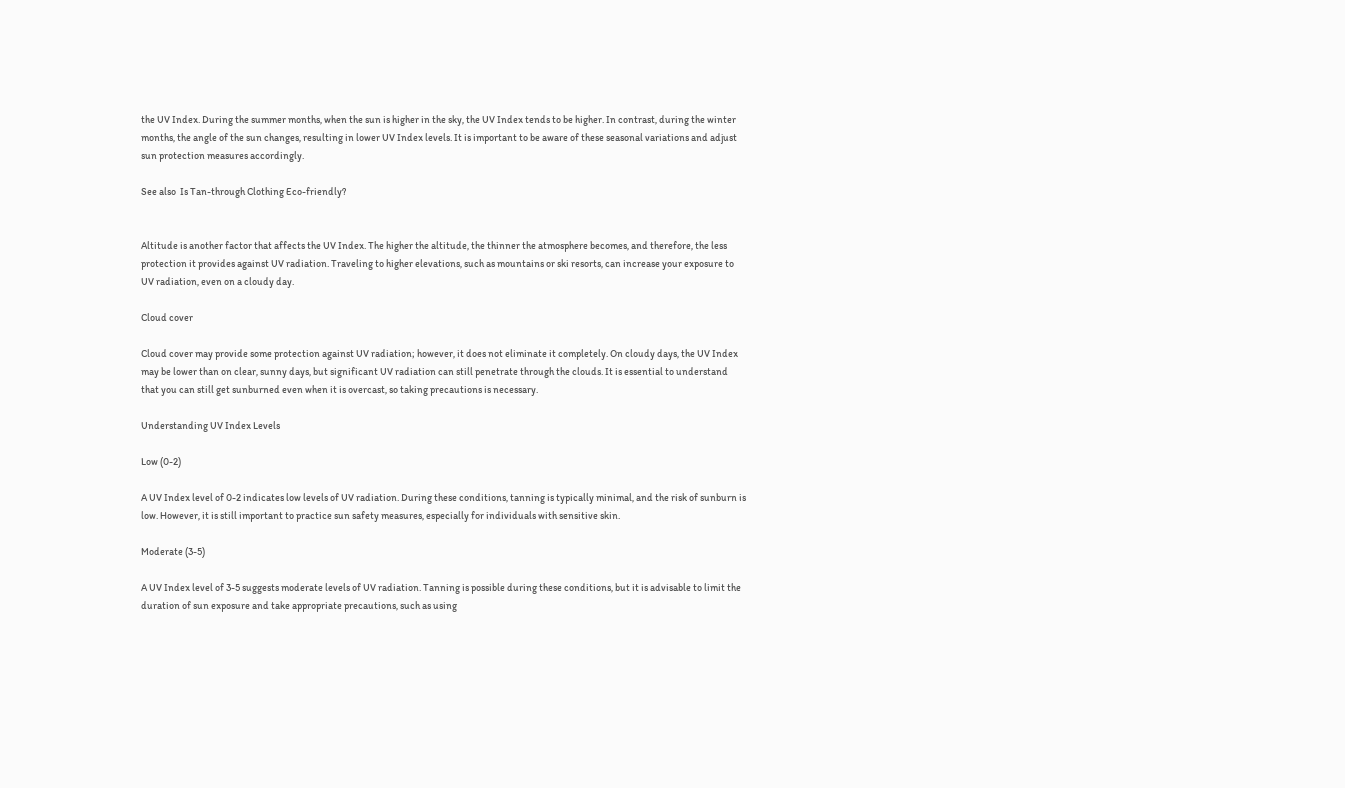the UV Index. During the summer months, when the sun is higher in the sky, the UV Index tends to be higher. In contrast, during the winter months, the angle of the sun changes, resulting in lower UV Index levels. It is important to be aware of these seasonal variations and adjust sun protection measures accordingly.

See also  Is Tan-through Clothing Eco-friendly?


Altitude is another factor that affects the UV Index. The higher the altitude, the thinner the atmosphere becomes, and therefore, the less protection it provides against UV radiation. Traveling to higher elevations, such as mountains or ski resorts, can increase your exposure to UV radiation, even on a cloudy day.

Cloud cover

Cloud cover may provide some protection against UV radiation; however, it does not eliminate it completely. On cloudy days, the UV Index may be lower than on clear, sunny days, but significant UV radiation can still penetrate through the clouds. It is essential to understand that you can still get sunburned even when it is overcast, so taking precautions is necessary.

Understanding UV Index Levels

Low (0-2)

A UV Index level of 0-2 indicates low levels of UV radiation. During these conditions, tanning is typically minimal, and the risk of sunburn is low. However, it is still important to practice sun safety measures, especially for individuals with sensitive skin.

Moderate (3-5)

A UV Index level of 3-5 suggests moderate levels of UV radiation. Tanning is possible during these conditions, but it is advisable to limit the duration of sun exposure and take appropriate precautions, such as using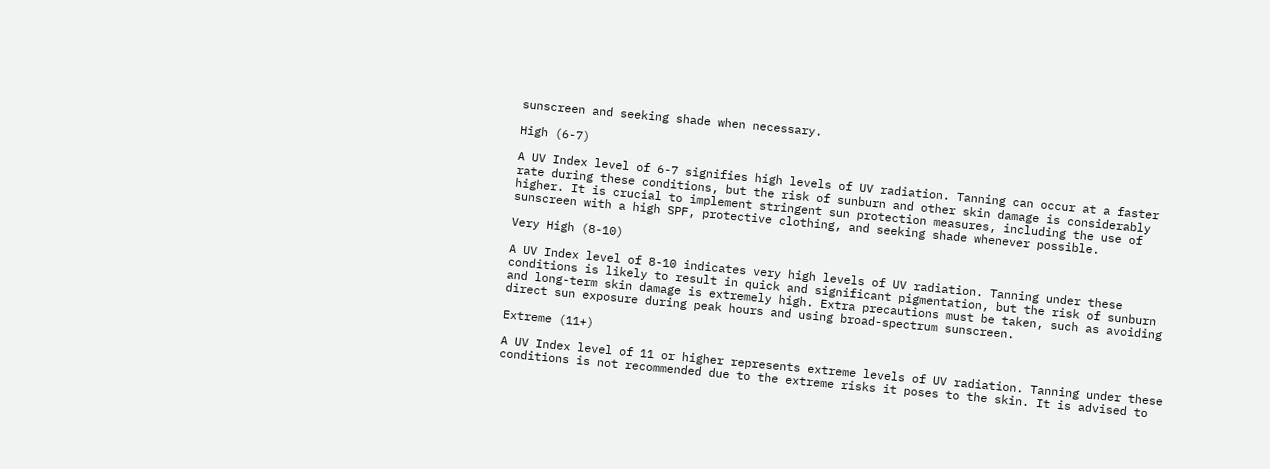sunscreen and seeking shade when necessary.

High (6-7)

A UV Index level of 6-7 signifies high levels of UV radiation. Tanning can occur at a faster rate during these conditions, but the risk of sunburn and other skin damage is considerably higher. It is crucial to implement stringent sun protection measures, including the use of sunscreen with a high SPF, protective clothing, and seeking shade whenever possible.

Very High (8-10)

A UV Index level of 8-10 indicates very high levels of UV radiation. Tanning under these conditions is likely to result in quick and significant pigmentation, but the risk of sunburn and long-term skin damage is extremely high. Extra precautions must be taken, such as avoiding direct sun exposure during peak hours and using broad-spectrum sunscreen.

Extreme (11+)

A UV Index level of 11 or higher represents extreme levels of UV radiation. Tanning under these conditions is not recommended due to the extreme risks it poses to the skin. It is advised to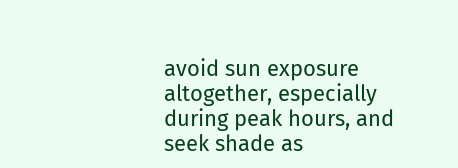avoid sun exposure altogether, especially during peak hours, and seek shade as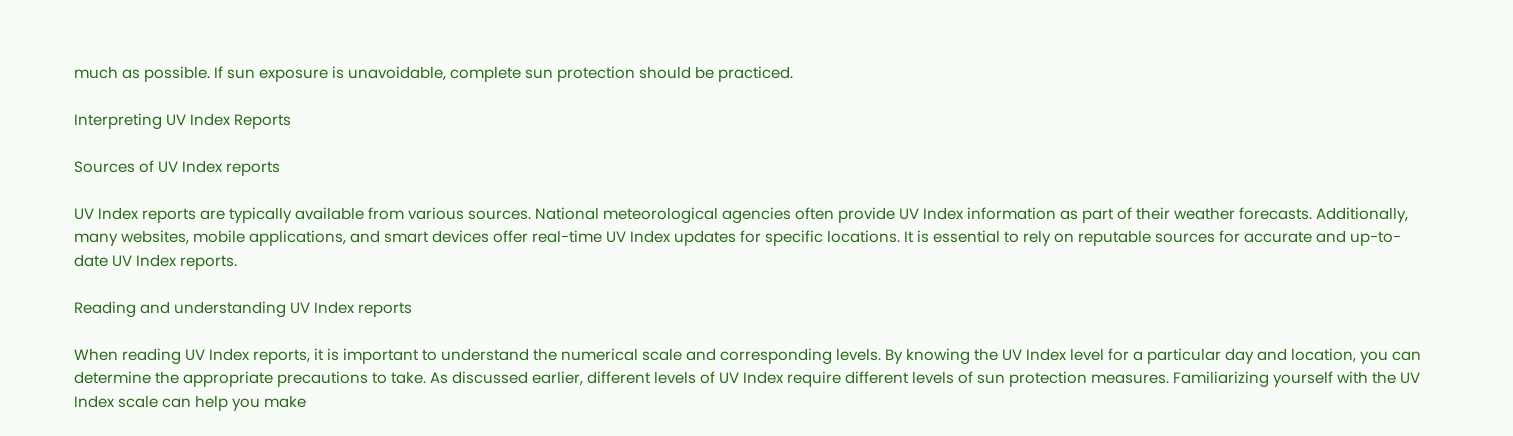much as possible. If sun exposure is unavoidable, complete sun protection should be practiced.

Interpreting UV Index Reports

Sources of UV Index reports

UV Index reports are typically available from various sources. National meteorological agencies often provide UV Index information as part of their weather forecasts. Additionally, many websites, mobile applications, and smart devices offer real-time UV Index updates for specific locations. It is essential to rely on reputable sources for accurate and up-to-date UV Index reports.

Reading and understanding UV Index reports

When reading UV Index reports, it is important to understand the numerical scale and corresponding levels. By knowing the UV Index level for a particular day and location, you can determine the appropriate precautions to take. As discussed earlier, different levels of UV Index require different levels of sun protection measures. Familiarizing yourself with the UV Index scale can help you make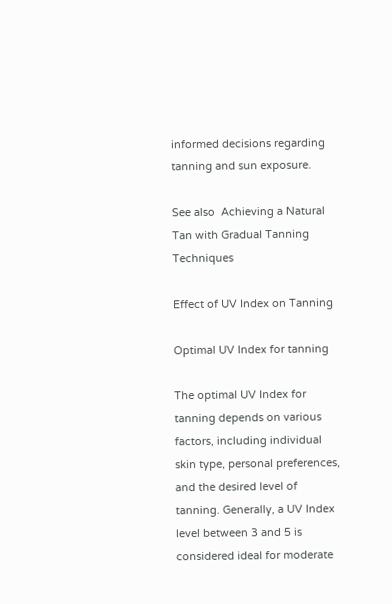informed decisions regarding tanning and sun exposure.

See also  Achieving a Natural Tan with Gradual Tanning Techniques

Effect of UV Index on Tanning

Optimal UV Index for tanning

The optimal UV Index for tanning depends on various factors, including individual skin type, personal preferences, and the desired level of tanning. Generally, a UV Index level between 3 and 5 is considered ideal for moderate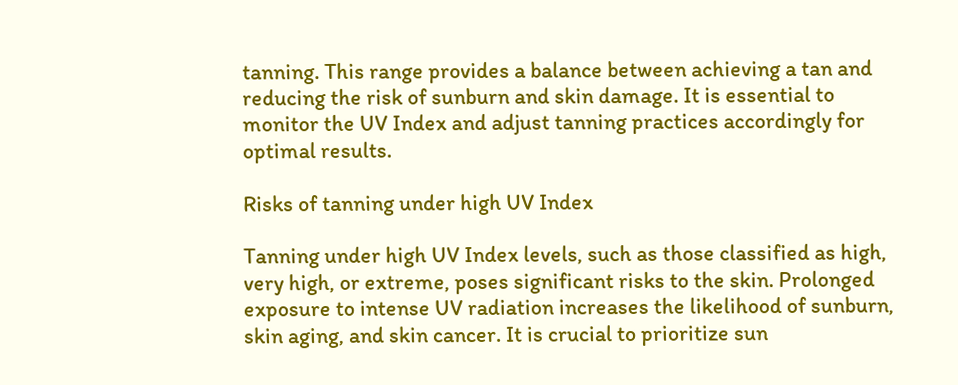tanning. This range provides a balance between achieving a tan and reducing the risk of sunburn and skin damage. It is essential to monitor the UV Index and adjust tanning practices accordingly for optimal results.

Risks of tanning under high UV Index

Tanning under high UV Index levels, such as those classified as high, very high, or extreme, poses significant risks to the skin. Prolonged exposure to intense UV radiation increases the likelihood of sunburn, skin aging, and skin cancer. It is crucial to prioritize sun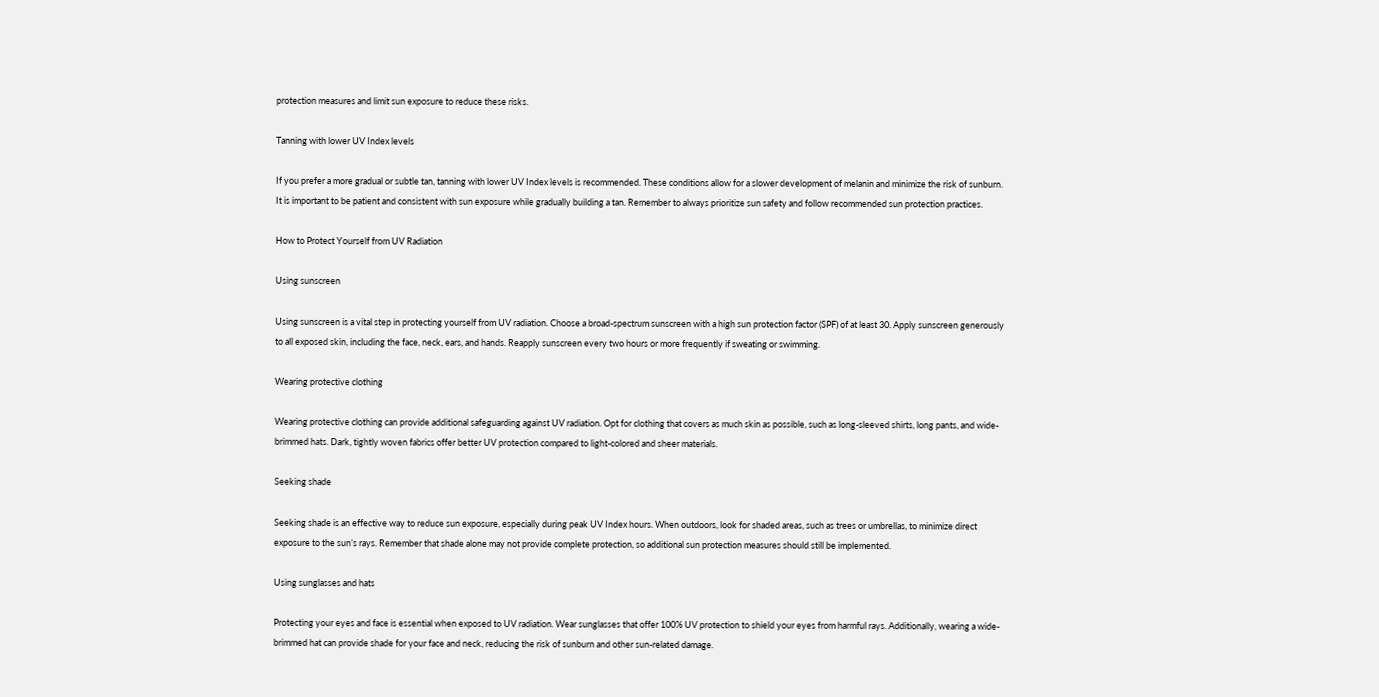protection measures and limit sun exposure to reduce these risks.

Tanning with lower UV Index levels

If you prefer a more gradual or subtle tan, tanning with lower UV Index levels is recommended. These conditions allow for a slower development of melanin and minimize the risk of sunburn. It is important to be patient and consistent with sun exposure while gradually building a tan. Remember to always prioritize sun safety and follow recommended sun protection practices.

How to Protect Yourself from UV Radiation

Using sunscreen

Using sunscreen is a vital step in protecting yourself from UV radiation. Choose a broad-spectrum sunscreen with a high sun protection factor (SPF) of at least 30. Apply sunscreen generously to all exposed skin, including the face, neck, ears, and hands. Reapply sunscreen every two hours or more frequently if sweating or swimming.

Wearing protective clothing

Wearing protective clothing can provide additional safeguarding against UV radiation. Opt for clothing that covers as much skin as possible, such as long-sleeved shirts, long pants, and wide-brimmed hats. Dark, tightly woven fabrics offer better UV protection compared to light-colored and sheer materials.

Seeking shade

Seeking shade is an effective way to reduce sun exposure, especially during peak UV Index hours. When outdoors, look for shaded areas, such as trees or umbrellas, to minimize direct exposure to the sun’s rays. Remember that shade alone may not provide complete protection, so additional sun protection measures should still be implemented.

Using sunglasses and hats

Protecting your eyes and face is essential when exposed to UV radiation. Wear sunglasses that offer 100% UV protection to shield your eyes from harmful rays. Additionally, wearing a wide-brimmed hat can provide shade for your face and neck, reducing the risk of sunburn and other sun-related damage.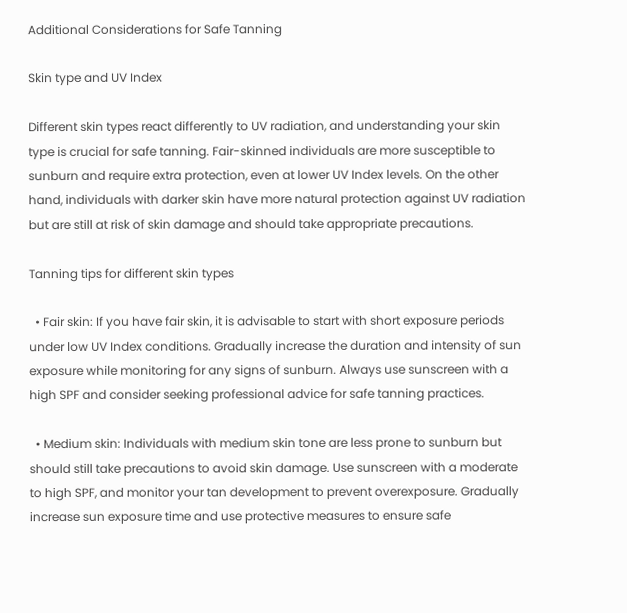Additional Considerations for Safe Tanning

Skin type and UV Index

Different skin types react differently to UV radiation, and understanding your skin type is crucial for safe tanning. Fair-skinned individuals are more susceptible to sunburn and require extra protection, even at lower UV Index levels. On the other hand, individuals with darker skin have more natural protection against UV radiation but are still at risk of skin damage and should take appropriate precautions.

Tanning tips for different skin types

  • Fair skin: If you have fair skin, it is advisable to start with short exposure periods under low UV Index conditions. Gradually increase the duration and intensity of sun exposure while monitoring for any signs of sunburn. Always use sunscreen with a high SPF and consider seeking professional advice for safe tanning practices.

  • Medium skin: Individuals with medium skin tone are less prone to sunburn but should still take precautions to avoid skin damage. Use sunscreen with a moderate to high SPF, and monitor your tan development to prevent overexposure. Gradually increase sun exposure time and use protective measures to ensure safe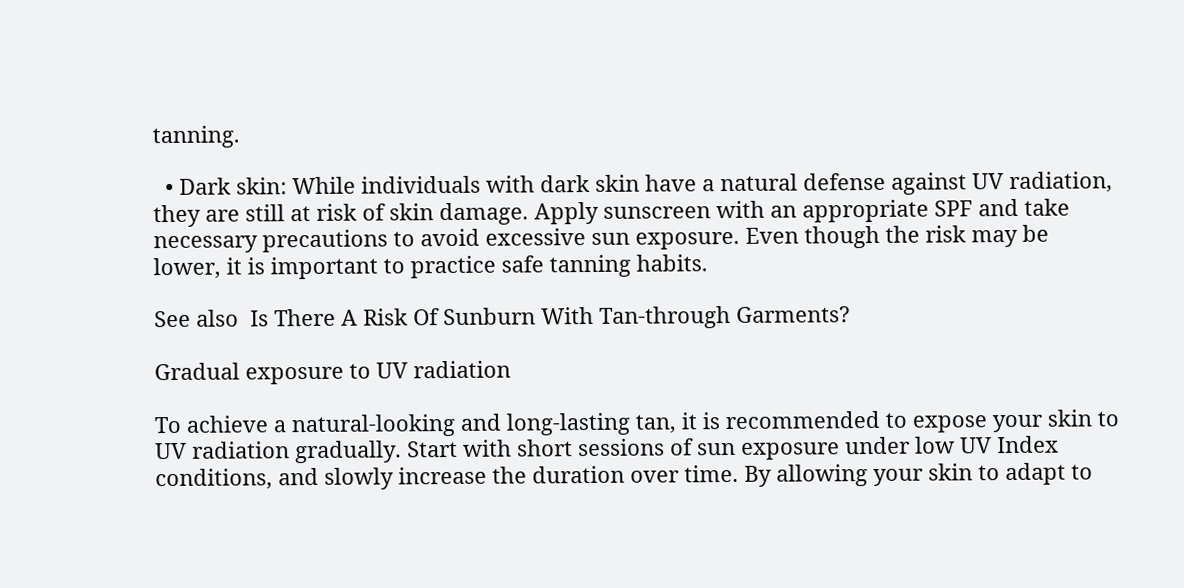tanning.

  • Dark skin: While individuals with dark skin have a natural defense against UV radiation, they are still at risk of skin damage. Apply sunscreen with an appropriate SPF and take necessary precautions to avoid excessive sun exposure. Even though the risk may be lower, it is important to practice safe tanning habits.

See also  Is There A Risk Of Sunburn With Tan-through Garments?

Gradual exposure to UV radiation

To achieve a natural-looking and long-lasting tan, it is recommended to expose your skin to UV radiation gradually. Start with short sessions of sun exposure under low UV Index conditions, and slowly increase the duration over time. By allowing your skin to adapt to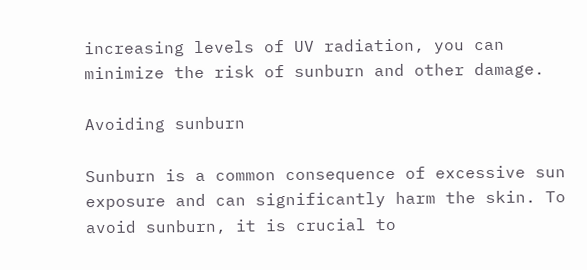increasing levels of UV radiation, you can minimize the risk of sunburn and other damage.

Avoiding sunburn

Sunburn is a common consequence of excessive sun exposure and can significantly harm the skin. To avoid sunburn, it is crucial to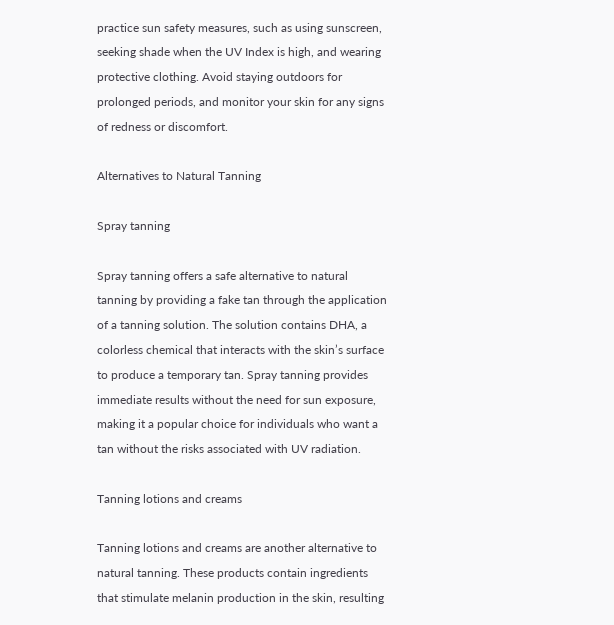practice sun safety measures, such as using sunscreen, seeking shade when the UV Index is high, and wearing protective clothing. Avoid staying outdoors for prolonged periods, and monitor your skin for any signs of redness or discomfort.

Alternatives to Natural Tanning

Spray tanning

Spray tanning offers a safe alternative to natural tanning by providing a fake tan through the application of a tanning solution. The solution contains DHA, a colorless chemical that interacts with the skin’s surface to produce a temporary tan. Spray tanning provides immediate results without the need for sun exposure, making it a popular choice for individuals who want a tan without the risks associated with UV radiation.

Tanning lotions and creams

Tanning lotions and creams are another alternative to natural tanning. These products contain ingredients that stimulate melanin production in the skin, resulting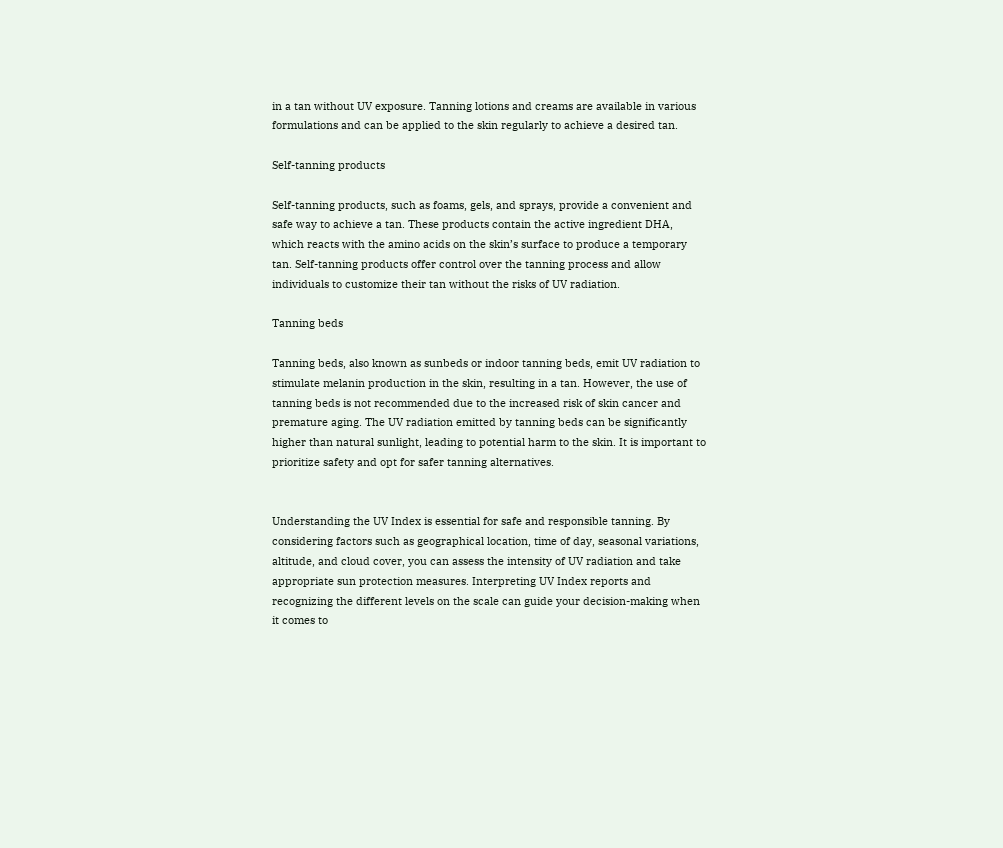in a tan without UV exposure. Tanning lotions and creams are available in various formulations and can be applied to the skin regularly to achieve a desired tan.

Self-tanning products

Self-tanning products, such as foams, gels, and sprays, provide a convenient and safe way to achieve a tan. These products contain the active ingredient DHA, which reacts with the amino acids on the skin’s surface to produce a temporary tan. Self-tanning products offer control over the tanning process and allow individuals to customize their tan without the risks of UV radiation.

Tanning beds

Tanning beds, also known as sunbeds or indoor tanning beds, emit UV radiation to stimulate melanin production in the skin, resulting in a tan. However, the use of tanning beds is not recommended due to the increased risk of skin cancer and premature aging. The UV radiation emitted by tanning beds can be significantly higher than natural sunlight, leading to potential harm to the skin. It is important to prioritize safety and opt for safer tanning alternatives.


Understanding the UV Index is essential for safe and responsible tanning. By considering factors such as geographical location, time of day, seasonal variations, altitude, and cloud cover, you can assess the intensity of UV radiation and take appropriate sun protection measures. Interpreting UV Index reports and recognizing the different levels on the scale can guide your decision-making when it comes to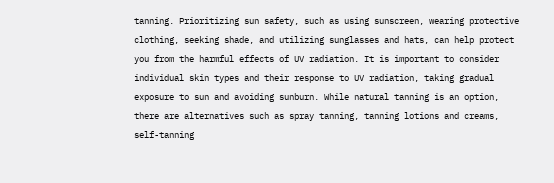tanning. Prioritizing sun safety, such as using sunscreen, wearing protective clothing, seeking shade, and utilizing sunglasses and hats, can help protect you from the harmful effects of UV radiation. It is important to consider individual skin types and their response to UV radiation, taking gradual exposure to sun and avoiding sunburn. While natural tanning is an option, there are alternatives such as spray tanning, tanning lotions and creams, self-tanning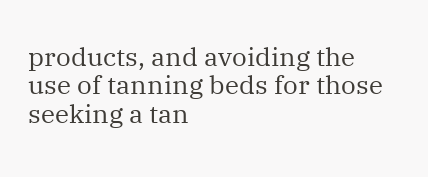products, and avoiding the use of tanning beds for those seeking a tan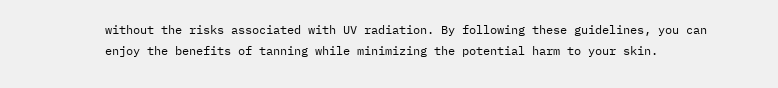without the risks associated with UV radiation. By following these guidelines, you can enjoy the benefits of tanning while minimizing the potential harm to your skin.